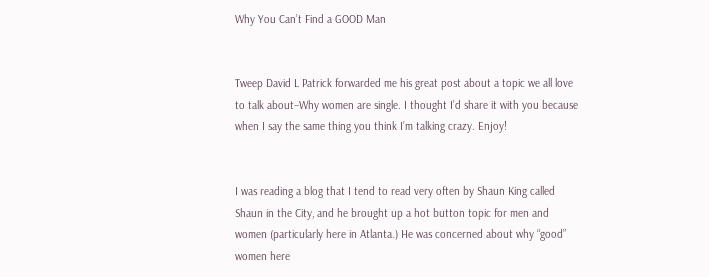Why You Can’t Find a GOOD Man


Tweep David L Patrick forwarded me his great post about a topic we all love to talk about–Why women are single. I thought I’d share it with you because when I say the same thing you think I’m talking crazy. Enjoy!


I was reading a blog that I tend to read very often by Shaun King called Shaun in the City, and he brought up a hot button topic for men and women (particularly here in Atlanta.) He was concerned about why “good” women here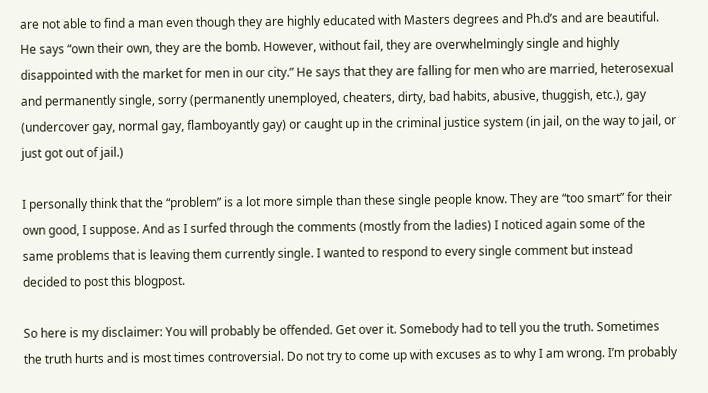are not able to find a man even though they are highly educated with Masters degrees and Ph.d’s and are beautiful. He says “own their own, they are the bomb. However, without fail, they are overwhelmingly single and highly disappointed with the market for men in our city.” He says that they are falling for men who are married, heterosexual and permanently single, sorry (permanently unemployed, cheaters, dirty, bad habits, abusive, thuggish, etc.), gay (undercover gay, normal gay, flamboyantly gay) or caught up in the criminal justice system (in jail, on the way to jail, or just got out of jail.)

I personally think that the “problem” is a lot more simple than these single people know. They are “too smart” for their own good, I suppose. And as I surfed through the comments (mostly from the ladies) I noticed again some of the same problems that is leaving them currently single. I wanted to respond to every single comment but instead decided to post this blogpost.

So here is my disclaimer: You will probably be offended. Get over it. Somebody had to tell you the truth. Sometimes the truth hurts and is most times controversial. Do not try to come up with excuses as to why I am wrong. I’m probably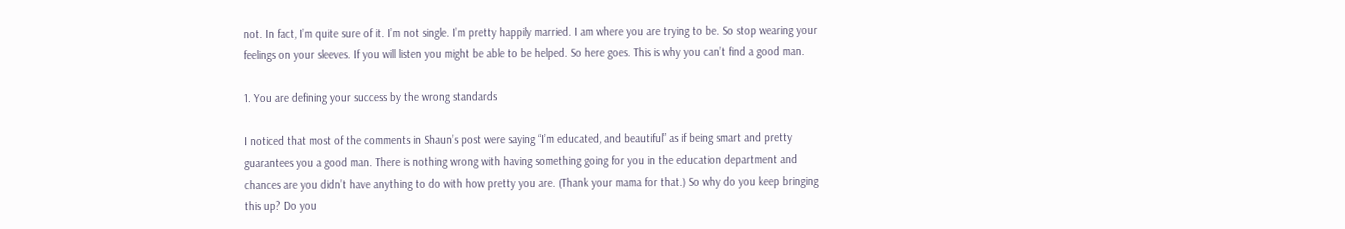not. In fact, I’m quite sure of it. I’m not single. I’m pretty happily married. I am where you are trying to be. So stop wearing your feelings on your sleeves. If you will listen you might be able to be helped. So here goes. This is why you can’t find a good man.

1. You are defining your success by the wrong standards

I noticed that most of the comments in Shaun’s post were saying “I’m educated, and beautiful” as if being smart and pretty guarantees you a good man. There is nothing wrong with having something going for you in the education department and chances are you didn’t have anything to do with how pretty you are. (Thank your mama for that.) So why do you keep bringing this up? Do you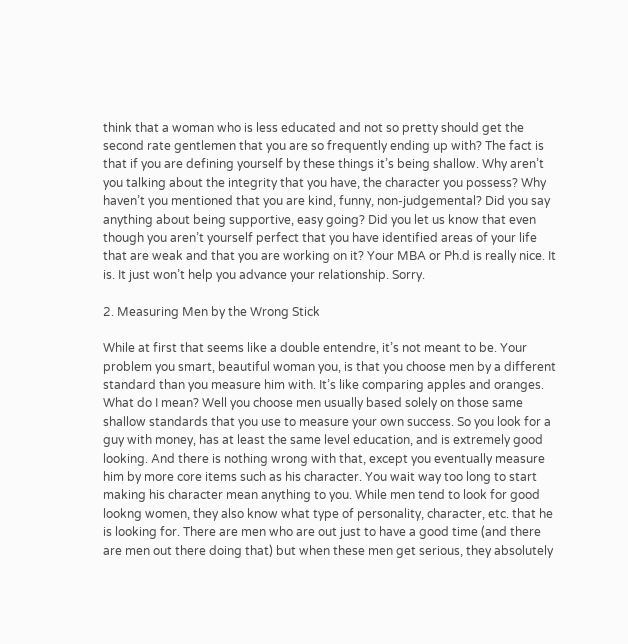think that a woman who is less educated and not so pretty should get the second rate gentlemen that you are so frequently ending up with? The fact is that if you are defining yourself by these things it’s being shallow. Why aren’t you talking about the integrity that you have, the character you possess? Why haven’t you mentioned that you are kind, funny, non-judgemental? Did you say anything about being supportive, easy going? Did you let us know that even though you aren’t yourself perfect that you have identified areas of your life that are weak and that you are working on it? Your MBA or Ph.d is really nice. It is. It just won’t help you advance your relationship. Sorry.

2. Measuring Men by the Wrong Stick

While at first that seems like a double entendre, it’s not meant to be. Your problem you smart, beautiful woman you, is that you choose men by a different standard than you measure him with. It’s like comparing apples and oranges. What do I mean? Well you choose men usually based solely on those same shallow standards that you use to measure your own success. So you look for a guy with money, has at least the same level education, and is extremely good looking. And there is nothing wrong with that, except you eventually measure him by more core items such as his character. You wait way too long to start making his character mean anything to you. While men tend to look for good lookng women, they also know what type of personality, character, etc. that he is looking for. There are men who are out just to have a good time (and there are men out there doing that) but when these men get serious, they absolutely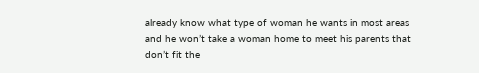already know what type of woman he wants in most areas and he won’t take a woman home to meet his parents that don’t fit the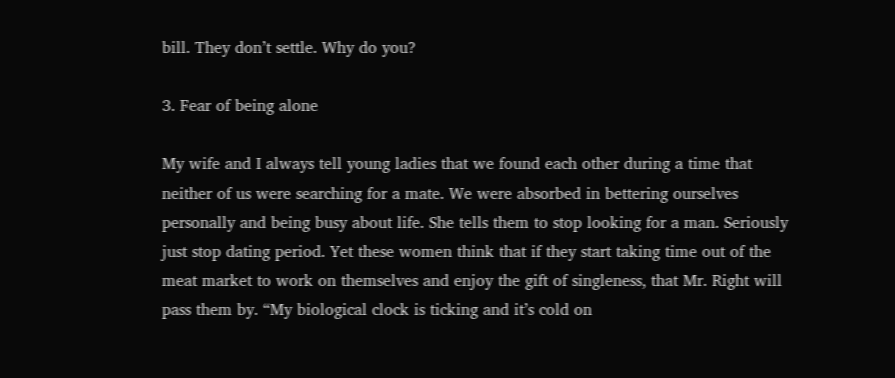bill. They don’t settle. Why do you?

3. Fear of being alone

My wife and I always tell young ladies that we found each other during a time that neither of us were searching for a mate. We were absorbed in bettering ourselves personally and being busy about life. She tells them to stop looking for a man. Seriously just stop dating period. Yet these women think that if they start taking time out of the meat market to work on themselves and enjoy the gift of singleness, that Mr. Right will pass them by. “My biological clock is ticking and it’s cold on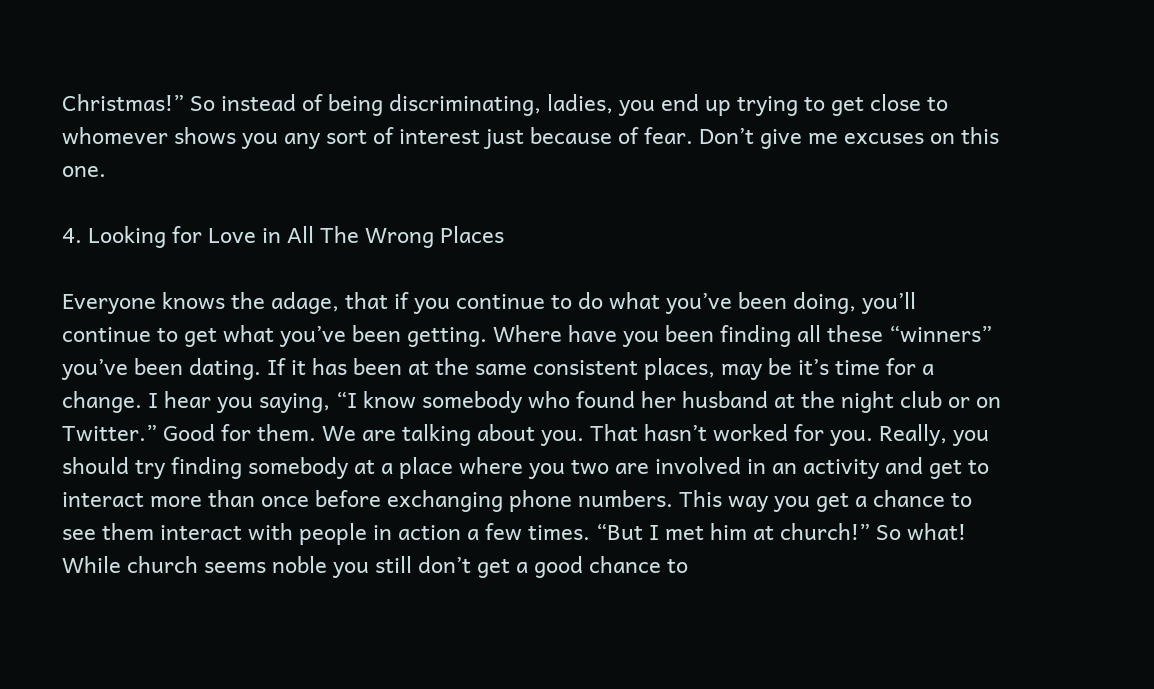Christmas!” So instead of being discriminating, ladies, you end up trying to get close to whomever shows you any sort of interest just because of fear. Don’t give me excuses on this one.

4. Looking for Love in All The Wrong Places

Everyone knows the adage, that if you continue to do what you’ve been doing, you’ll continue to get what you’ve been getting. Where have you been finding all these “winners” you’ve been dating. If it has been at the same consistent places, may be it’s time for a change. I hear you saying, “I know somebody who found her husband at the night club or on Twitter.” Good for them. We are talking about you. That hasn’t worked for you. Really, you should try finding somebody at a place where you two are involved in an activity and get to interact more than once before exchanging phone numbers. This way you get a chance to see them interact with people in action a few times. “But I met him at church!” So what! While church seems noble you still don’t get a good chance to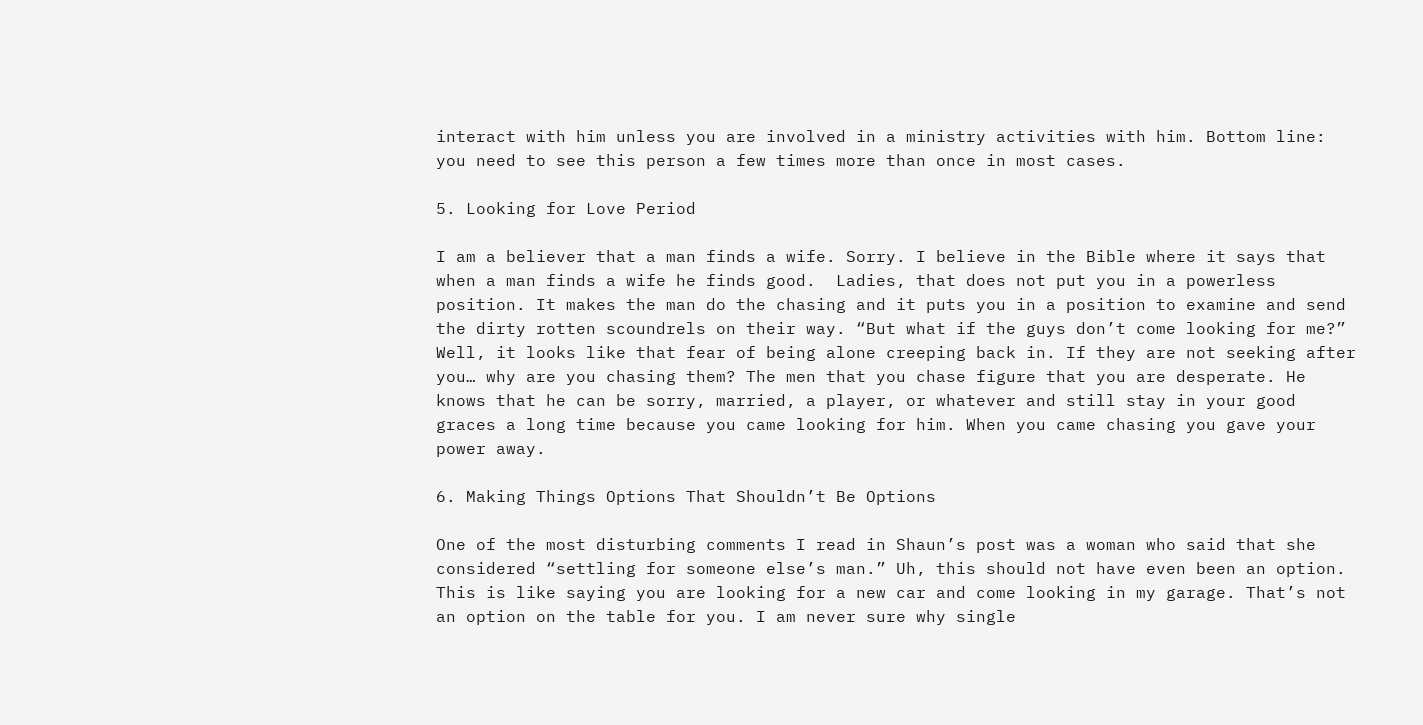interact with him unless you are involved in a ministry activities with him. Bottom line: you need to see this person a few times more than once in most cases.

5. Looking for Love Period

I am a believer that a man finds a wife. Sorry. I believe in the Bible where it says that when a man finds a wife he finds good.  Ladies, that does not put you in a powerless position. It makes the man do the chasing and it puts you in a position to examine and send the dirty rotten scoundrels on their way. “But what if the guys don’t come looking for me?” Well, it looks like that fear of being alone creeping back in. If they are not seeking after you… why are you chasing them? The men that you chase figure that you are desperate. He knows that he can be sorry, married, a player, or whatever and still stay in your good graces a long time because you came looking for him. When you came chasing you gave your power away.

6. Making Things Options That Shouldn’t Be Options

One of the most disturbing comments I read in Shaun’s post was a woman who said that she considered “settling for someone else’s man.” Uh, this should not have even been an option. This is like saying you are looking for a new car and come looking in my garage. That’s not an option on the table for you. I am never sure why single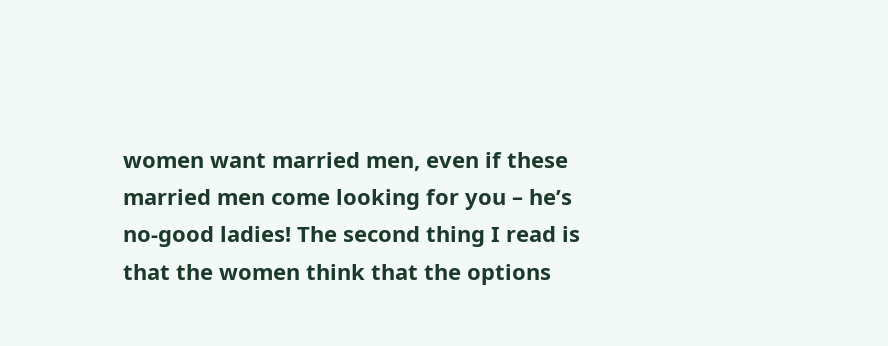women want married men, even if these married men come looking for you – he’s no-good ladies! The second thing I read is that the women think that the options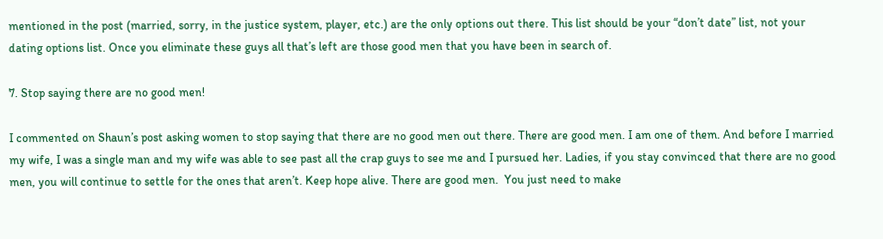mentioned in the post (married, sorry, in the justice system, player, etc.) are the only options out there. This list should be your “don’t date” list, not your dating options list. Once you eliminate these guys all that’s left are those good men that you have been in search of.

7. Stop saying there are no good men!

I commented on Shaun’s post asking women to stop saying that there are no good men out there. There are good men. I am one of them. And before I married my wife, I was a single man and my wife was able to see past all the crap guys to see me and I pursued her. Ladies, if you stay convinced that there are no good men, you will continue to settle for the ones that aren’t. Keep hope alive. There are good men.  You just need to make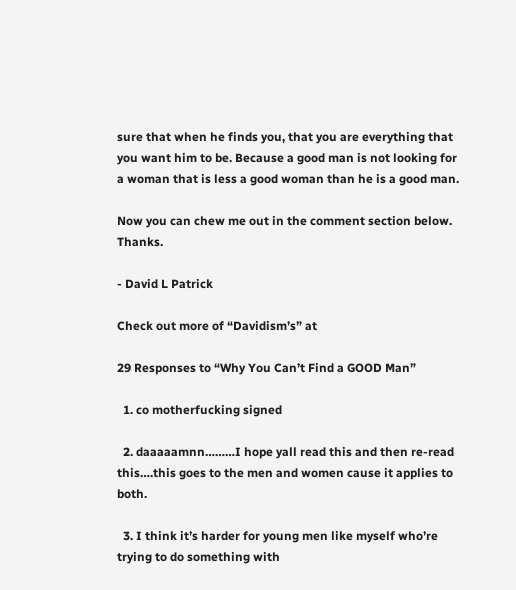sure that when he finds you, that you are everything that you want him to be. Because a good man is not looking for a woman that is less a good woman than he is a good man.

Now you can chew me out in the comment section below. Thanks.

- David L Patrick

Check out more of “Davidism’s” at

29 Responses to “Why You Can’t Find a GOOD Man”

  1. co motherfucking signed

  2. daaaaamnn………I hope yall read this and then re-read this….this goes to the men and women cause it applies to both.

  3. I think it’s harder for young men like myself who’re trying to do something with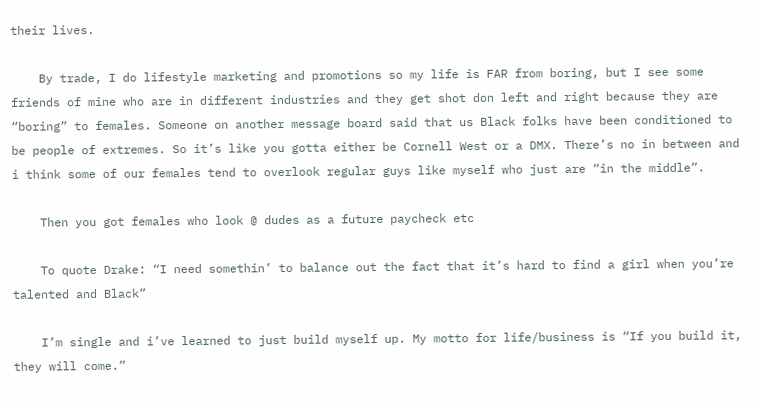their lives.

    By trade, I do lifestyle marketing and promotions so my life is FAR from boring, but I see some friends of mine who are in different industries and they get shot don left and right because they are “boring” to females. Someone on another message board said that us Black folks have been conditioned to be people of extremes. So it’s like you gotta either be Cornell West or a DMX. There’s no in between and i think some of our females tend to overlook regular guys like myself who just are “in the middle”.

    Then you got females who look @ dudes as a future paycheck etc

    To quote Drake: “I need somethin’ to balance out the fact that it’s hard to find a girl when you’re talented and Black”

    I’m single and i’ve learned to just build myself up. My motto for life/business is “If you build it, they will come.”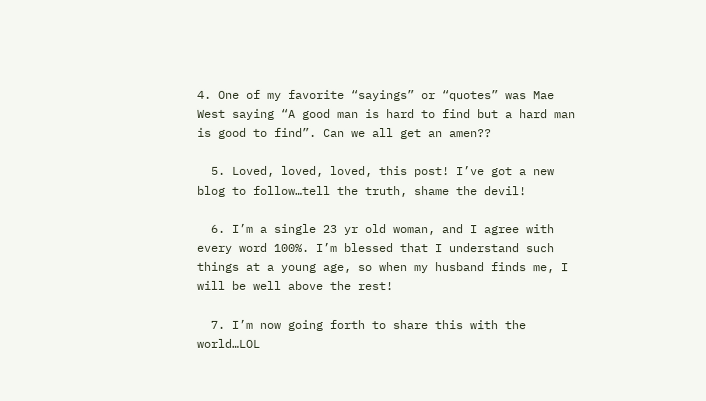4. One of my favorite “sayings” or “quotes” was Mae West saying “A good man is hard to find but a hard man is good to find”. Can we all get an amen??

  5. Loved, loved, loved, this post! I’ve got a new blog to follow…tell the truth, shame the devil!

  6. I’m a single 23 yr old woman, and I agree with every word 100%. I’m blessed that I understand such things at a young age, so when my husband finds me, I will be well above the rest!

  7. I’m now going forth to share this with the world…LOL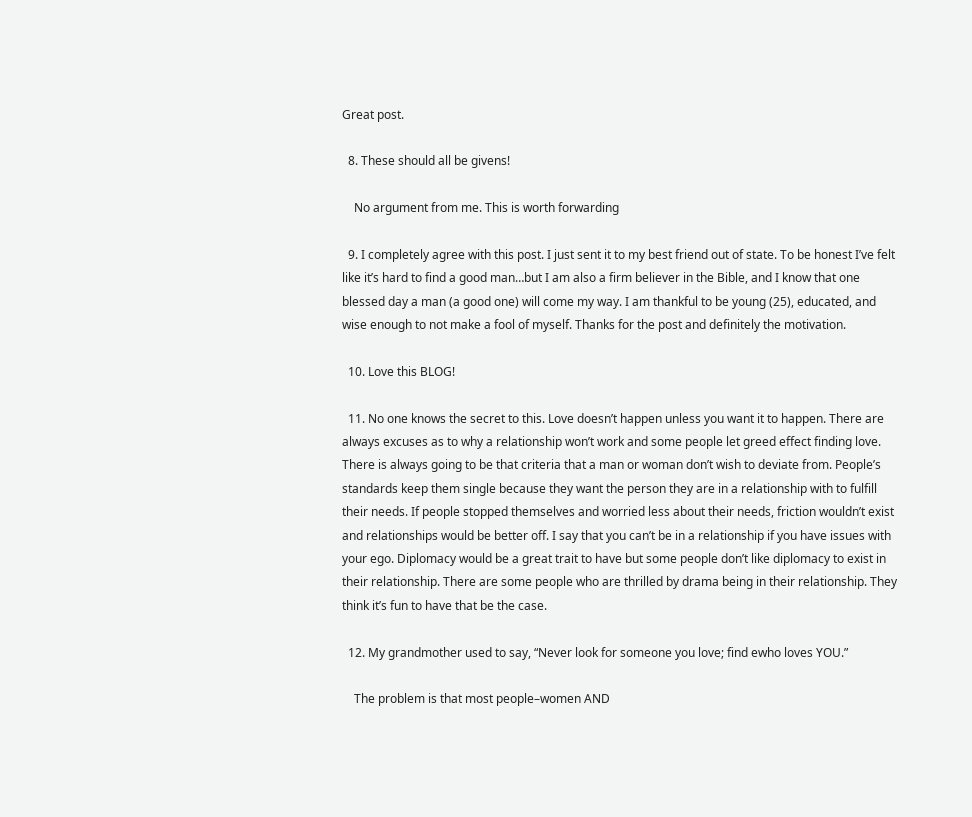Great post.

  8. These should all be givens!

    No argument from me. This is worth forwarding

  9. I completely agree with this post. I just sent it to my best friend out of state. To be honest I’ve felt like it’s hard to find a good man…but I am also a firm believer in the Bible, and I know that one blessed day a man (a good one) will come my way. I am thankful to be young (25), educated, and wise enough to not make a fool of myself. Thanks for the post and definitely the motivation.

  10. Love this BLOG!

  11. No one knows the secret to this. Love doesn’t happen unless you want it to happen. There are always excuses as to why a relationship won’t work and some people let greed effect finding love. There is always going to be that criteria that a man or woman don’t wish to deviate from. People’s standards keep them single because they want the person they are in a relationship with to fulfill their needs. If people stopped themselves and worried less about their needs, friction wouldn’t exist and relationships would be better off. I say that you can’t be in a relationship if you have issues with your ego. Diplomacy would be a great trait to have but some people don’t like diplomacy to exist in their relationship. There are some people who are thrilled by drama being in their relationship. They think it’s fun to have that be the case.

  12. My grandmother used to say, “Never look for someone you love; find ewho loves YOU.”

    The problem is that most people–women AND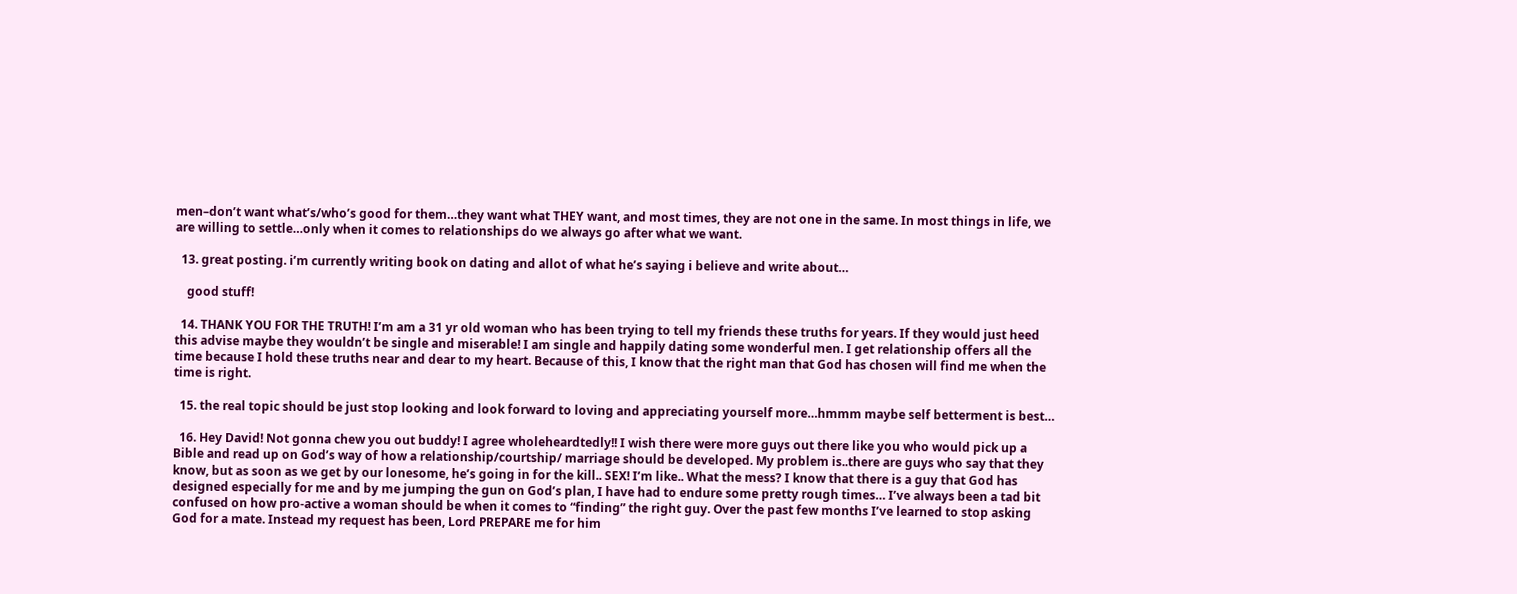men–don’t want what’s/who’s good for them…they want what THEY want, and most times, they are not one in the same. In most things in life, we are willing to settle…only when it comes to relationships do we always go after what we want.

  13. great posting. i’m currently writing book on dating and allot of what he’s saying i believe and write about…

    good stuff!

  14. THANK YOU FOR THE TRUTH! I’m am a 31 yr old woman who has been trying to tell my friends these truths for years. If they would just heed this advise maybe they wouldn’t be single and miserable! I am single and happily dating some wonderful men. I get relationship offers all the time because I hold these truths near and dear to my heart. Because of this, I know that the right man that God has chosen will find me when the time is right.

  15. the real topic should be just stop looking and look forward to loving and appreciating yourself more…hmmm maybe self betterment is best…

  16. Hey David! Not gonna chew you out buddy! I agree wholeheardtedly!! I wish there were more guys out there like you who would pick up a Bible and read up on God’s way of how a relationship/courtship/ marriage should be developed. My problem is..there are guys who say that they know, but as soon as we get by our lonesome, he’s going in for the kill.. SEX! I’m like.. What the mess? I know that there is a guy that God has designed especially for me and by me jumping the gun on God’s plan, I have had to endure some pretty rough times… I’ve always been a tad bit confused on how pro-active a woman should be when it comes to “finding” the right guy. Over the past few months I’ve learned to stop asking God for a mate. Instead my request has been, Lord PREPARE me for him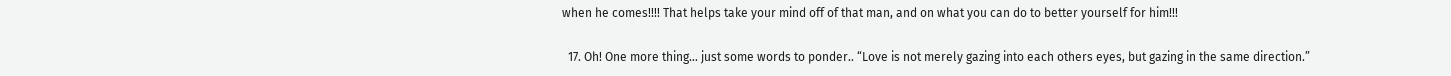when he comes!!!! That helps take your mind off of that man, and on what you can do to better yourself for him!!!

  17. Oh! One more thing… just some words to ponder.. “Love is not merely gazing into each others eyes, but gazing in the same direction.”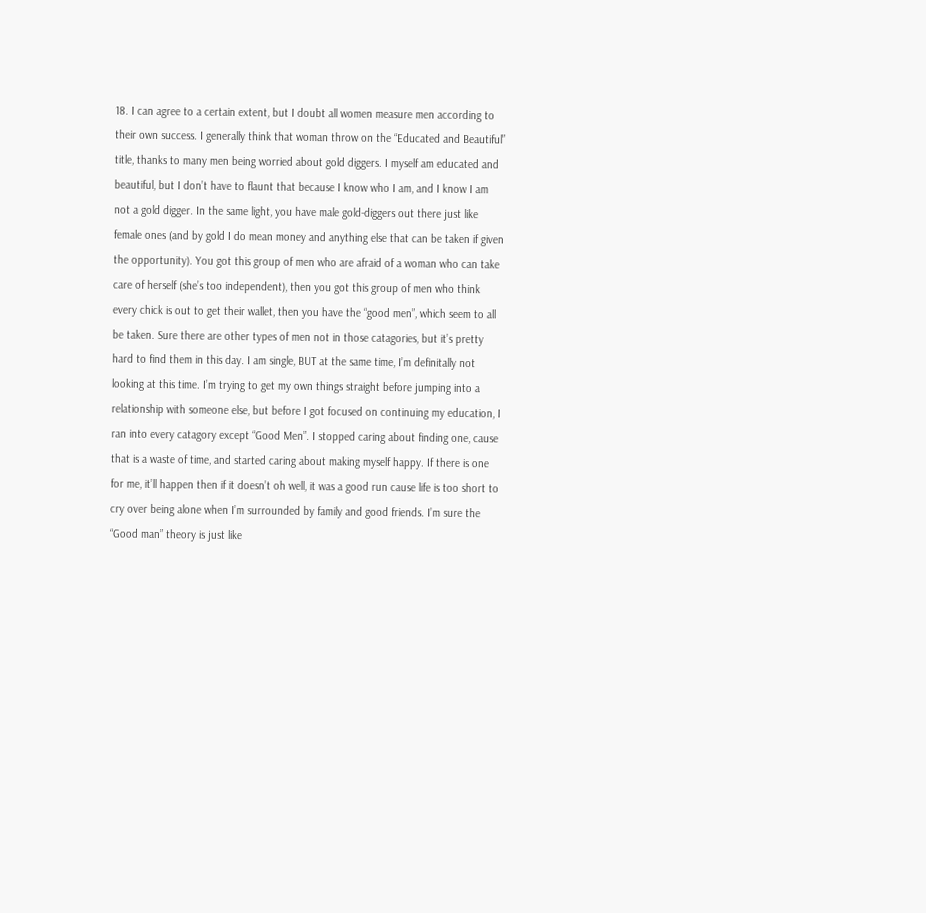18. I can agree to a certain extent, but I doubt all women measure men according to their own success. I generally think that woman throw on the “Educated and Beautiful” title, thanks to many men being worried about gold diggers. I myself am educated and beautiful, but I don’t have to flaunt that because I know who I am, and I know I am not a gold digger. In the same light, you have male gold-diggers out there just like female ones (and by gold I do mean money and anything else that can be taken if given the opportunity). You got this group of men who are afraid of a woman who can take care of herself (she’s too independent), then you got this group of men who think every chick is out to get their wallet, then you have the “good men”, which seem to all be taken. Sure there are other types of men not in those catagories, but it’s pretty hard to find them in this day. I am single, BUT at the same time, I’m definitally not looking at this time. I’m trying to get my own things straight before jumping into a relationship with someone else, but before I got focused on continuing my education, I ran into every catagory except “Good Men”. I stopped caring about finding one, cause that is a waste of time, and started caring about making myself happy. If there is one for me, it’ll happen then if it doesn’t oh well, it was a good run cause life is too short to cry over being alone when I’m surrounded by family and good friends. I’m sure the “Good man” theory is just like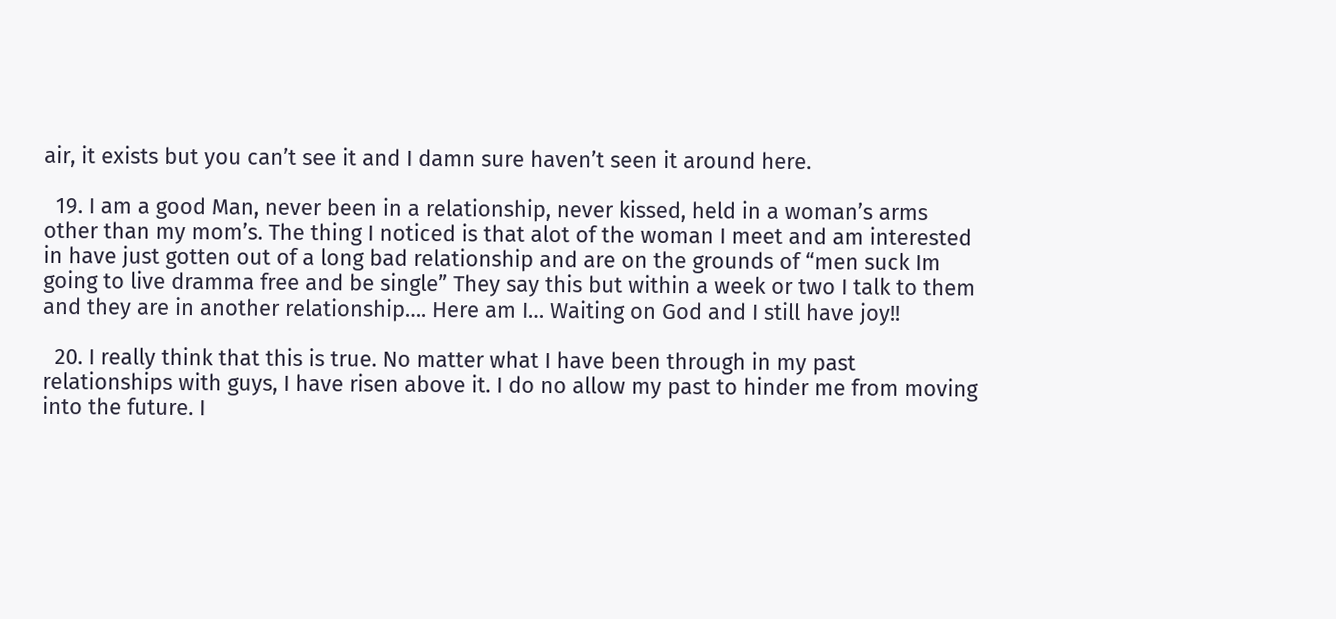air, it exists but you can’t see it and I damn sure haven’t seen it around here.

  19. I am a good Man, never been in a relationship, never kissed, held in a woman’s arms other than my mom’s. The thing I noticed is that alot of the woman I meet and am interested in have just gotten out of a long bad relationship and are on the grounds of “men suck Im going to live dramma free and be single” They say this but within a week or two I talk to them and they are in another relationship…. Here am I… Waiting on God and I still have joy!!

  20. I really think that this is true. No matter what I have been through in my past relationships with guys, I have risen above it. I do no allow my past to hinder me from moving into the future. I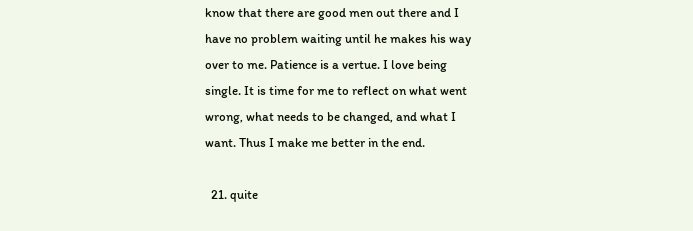know that there are good men out there and I have no problem waiting until he makes his way over to me. Patience is a vertue. I love being single. It is time for me to reflect on what went wrong, what needs to be changed, and what I want. Thus I make me better in the end.

  21. quite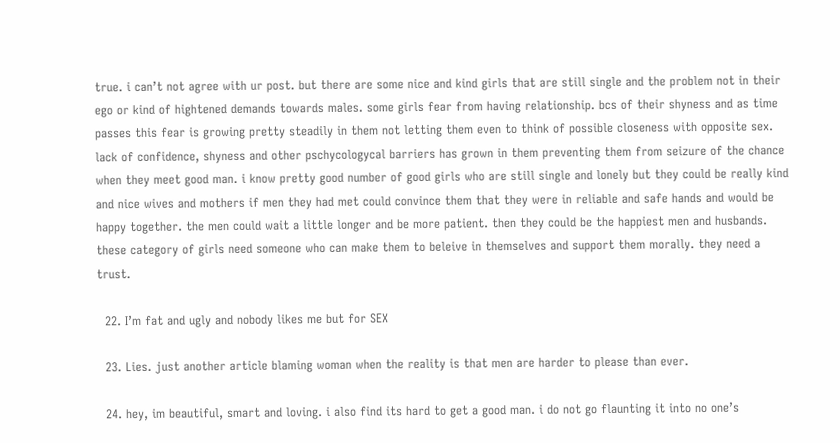true. i can’t not agree with ur post. but there are some nice and kind girls that are still single and the problem not in their ego or kind of hightened demands towards males. some girls fear from having relationship. bcs of their shyness and as time passes this fear is growing pretty steadily in them not letting them even to think of possible closeness with opposite sex. lack of confidence, shyness and other pschycologycal barriers has grown in them preventing them from seizure of the chance when they meet good man. i know pretty good number of good girls who are still single and lonely but they could be really kind and nice wives and mothers if men they had met could convince them that they were in reliable and safe hands and would be happy together. the men could wait a little longer and be more patient. then they could be the happiest men and husbands. these category of girls need someone who can make them to beleive in themselves and support them morally. they need a trust.

  22. I’m fat and ugly and nobody likes me but for SEX

  23. Lies. just another article blaming woman when the reality is that men are harder to please than ever.

  24. hey, im beautiful, smart and loving. i also find its hard to get a good man. i do not go flaunting it into no one’s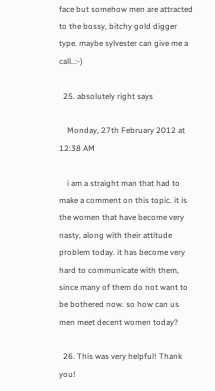face but somehow men are attracted to the bossy, bitchy gold digger type. maybe sylvester can give me a call..:-)

  25. absolutely right says

    Monday, 27th February 2012 at 12:38 AM

    i am a straight man that had to make a comment on this topic. it is the women that have become very nasty, along with their attitude problem today. it has become very hard to communicate with them, since many of them do not want to be bothered now. so how can us men meet decent women today?

  26. This was very helpful! Thank you!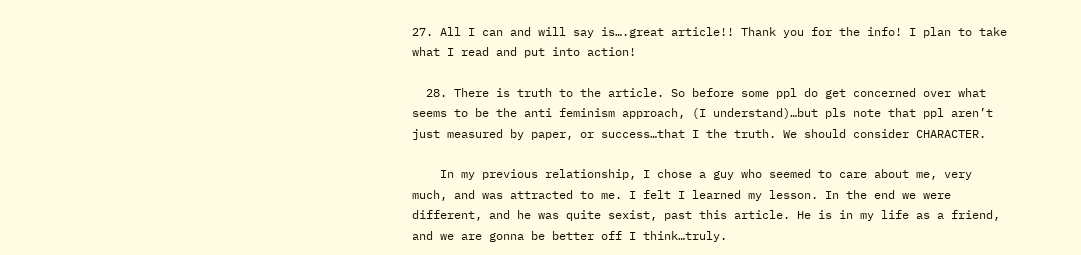27. All I can and will say is….great article!! Thank you for the info! I plan to take what I read and put into action!

  28. There is truth to the article. So before some ppl do get concerned over what seems to be the anti feminism approach, (I understand)…but pls note that ppl aren’t just measured by paper, or success…that I the truth. We should consider CHARACTER.

    In my previous relationship, I chose a guy who seemed to care about me, very much, and was attracted to me. I felt I learned my lesson. In the end we were different, and he was quite sexist, past this article. He is in my life as a friend, and we are gonna be better off I think…truly.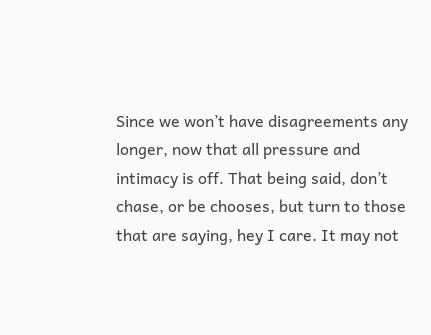Since we won’t have disagreements any longer, now that all pressure and intimacy is off. That being said, don’t chase, or be chooses, but turn to those that are saying, hey I care. It may not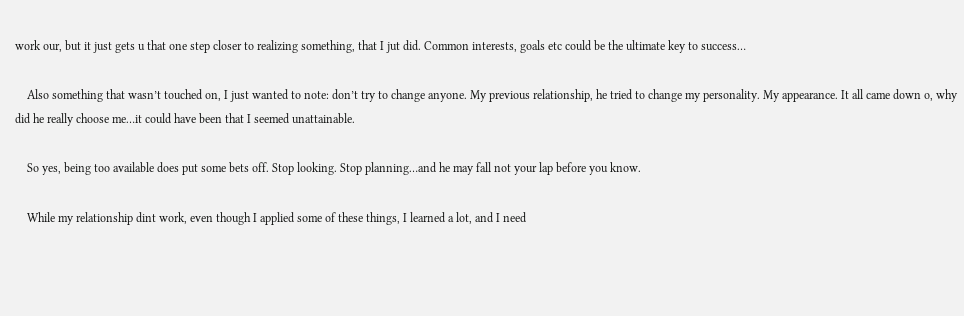work our, but it just gets u that one step closer to realizing something, that I jut did. Common interests, goals etc could be the ultimate key to success…

    Also something that wasn’t touched on, I just wanted to note: don’t try to change anyone. My previous relationship, he tried to change my personality. My appearance. It all came down o, why did he really choose me…it could have been that I seemed unattainable.

    So yes, being too available does put some bets off. Stop looking. Stop planning…and he may fall not your lap before you know.

    While my relationship dint work, even though I applied some of these things, I learned a lot, and I need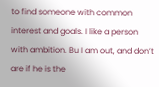to find someone with common interest and goals. I like a person with ambition. Bu I am out, and don’t are if he is the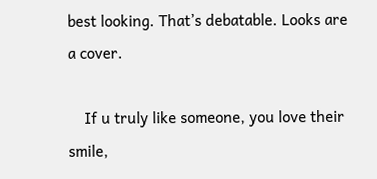best looking. That’s debatable. Looks are a cover.

    If u truly like someone, you love their smile,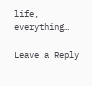life, everything…

Leave a Reply